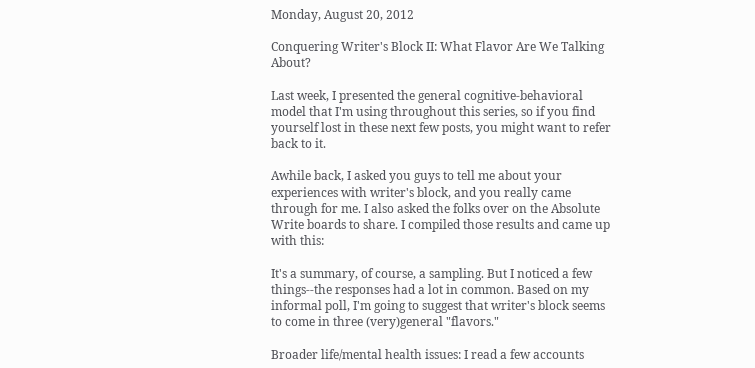Monday, August 20, 2012

Conquering Writer's Block II: What Flavor Are We Talking About?

Last week, I presented the general cognitive-behavioral model that I'm using throughout this series, so if you find yourself lost in these next few posts, you might want to refer back to it.

Awhile back, I asked you guys to tell me about your experiences with writer's block, and you really came through for me. I also asked the folks over on the Absolute Write boards to share. I compiled those results and came up with this:

It's a summary, of course, a sampling. But I noticed a few things--the responses had a lot in common. Based on my informal poll, I'm going to suggest that writer's block seems to come in three (very)general "flavors."

Broader life/mental health issues: I read a few accounts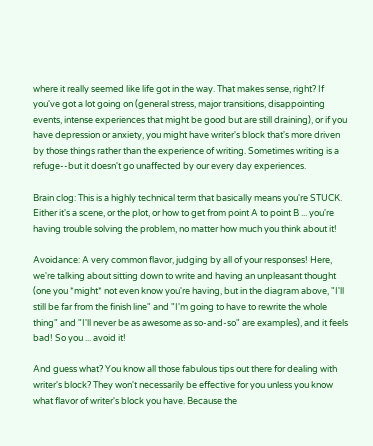where it really seemed like life got in the way. That makes sense, right? If you've got a lot going on (general stress, major transitions, disappointing events, intense experiences that might be good but are still draining), or if you have depression or anxiety, you might have writer's block that's more driven by those things rather than the experience of writing. Sometimes writing is a refuge--but it doesn't go unaffected by our every day experiences.

Brain clog: This is a highly technical term that basically means you're STUCK. Either it's a scene, or the plot, or how to get from point A to point B ... you're having trouble solving the problem, no matter how much you think about it!

Avoidance: A very common flavor, judging by all of your responses! Here, we're talking about sitting down to write and having an unpleasant thought (one you *might* not even know you're having, but in the diagram above, "I'll still be far from the finish line" and "I'm going to have to rewrite the whole thing" and "I'll never be as awesome as so-and-so" are examples), and it feels bad! So you ... avoid it!

And guess what? You know all those fabulous tips out there for dealing with writer's block? They won't necessarily be effective for you unless you know what flavor of writer's block you have. Because the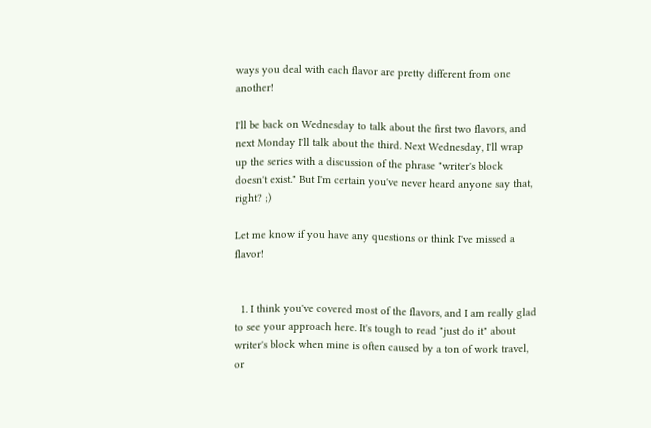ways you deal with each flavor are pretty different from one another!

I'll be back on Wednesday to talk about the first two flavors, and next Monday I'll talk about the third. Next Wednesday, I'll wrap up the series with a discussion of the phrase "writer's block doesn't exist." But I'm certain you've never heard anyone say that, right? ;)

Let me know if you have any questions or think I've missed a flavor!


  1. I think you've covered most of the flavors, and I am really glad to see your approach here. It's tough to read "just do it" about writer's block when mine is often caused by a ton of work travel, or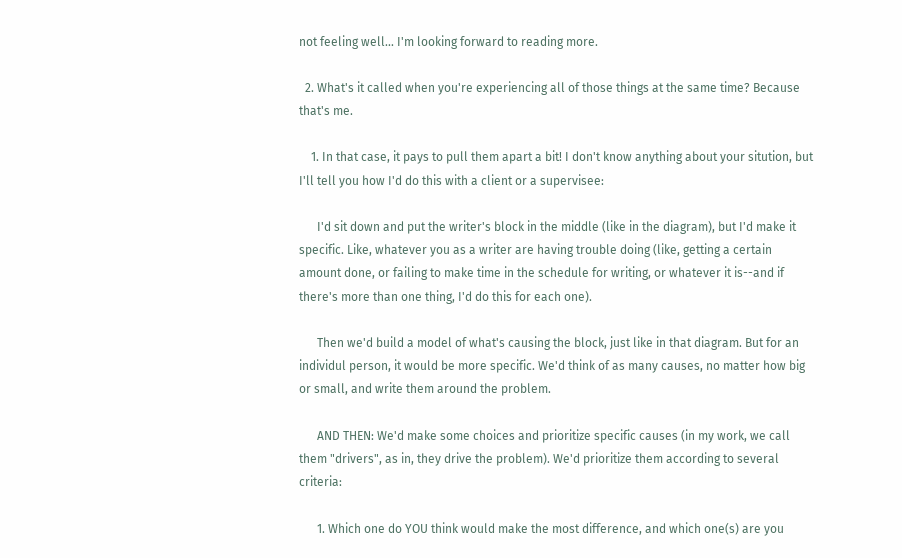not feeling well... I'm looking forward to reading more.

  2. What's it called when you're experiencing all of those things at the same time? Because that's me.

    1. In that case, it pays to pull them apart a bit! I don't know anything about your sitution, but I'll tell you how I'd do this with a client or a supervisee:

      I'd sit down and put the writer's block in the middle (like in the diagram), but I'd make it specific. Like, whatever you as a writer are having trouble doing (like, getting a certain amount done, or failing to make time in the schedule for writing, or whatever it is--and if there's more than one thing, I'd do this for each one).

      Then we'd build a model of what's causing the block, just like in that diagram. But for an individul person, it would be more specific. We'd think of as many causes, no matter how big or small, and write them around the problem.

      AND THEN: We'd make some choices and prioritize specific causes (in my work, we call them "drivers", as in, they drive the problem). We'd prioritize them according to several criteria:

      1. Which one do YOU think would make the most difference, and which one(s) are you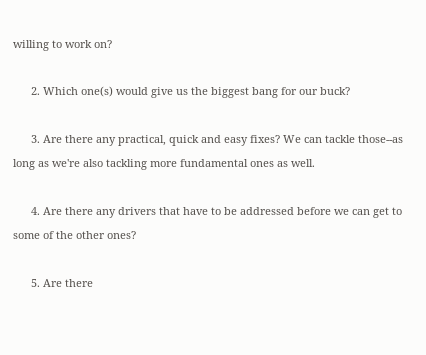willing to work on?

      2. Which one(s) would give us the biggest bang for our buck?

      3. Are there any practical, quick and easy fixes? We can tackle those--as long as we're also tackling more fundamental ones as well.

      4. Are there any drivers that have to be addressed before we can get to some of the other ones?

      5. Are there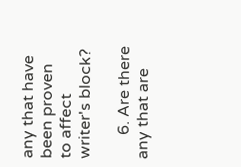any that have been proven to affect writer's block?

      6. Are there any that are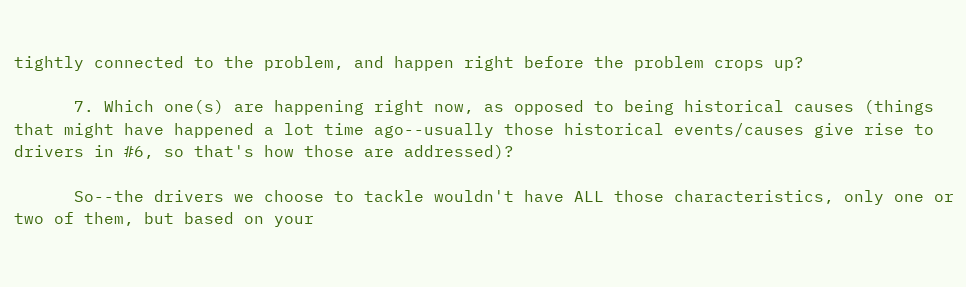tightly connected to the problem, and happen right before the problem crops up?

      7. Which one(s) are happening right now, as opposed to being historical causes (things that might have happened a lot time ago--usually those historical events/causes give rise to drivers in #6, so that's how those are addressed)?

      So--the drivers we choose to tackle wouldn't have ALL those characteristics, only one or two of them, but based on your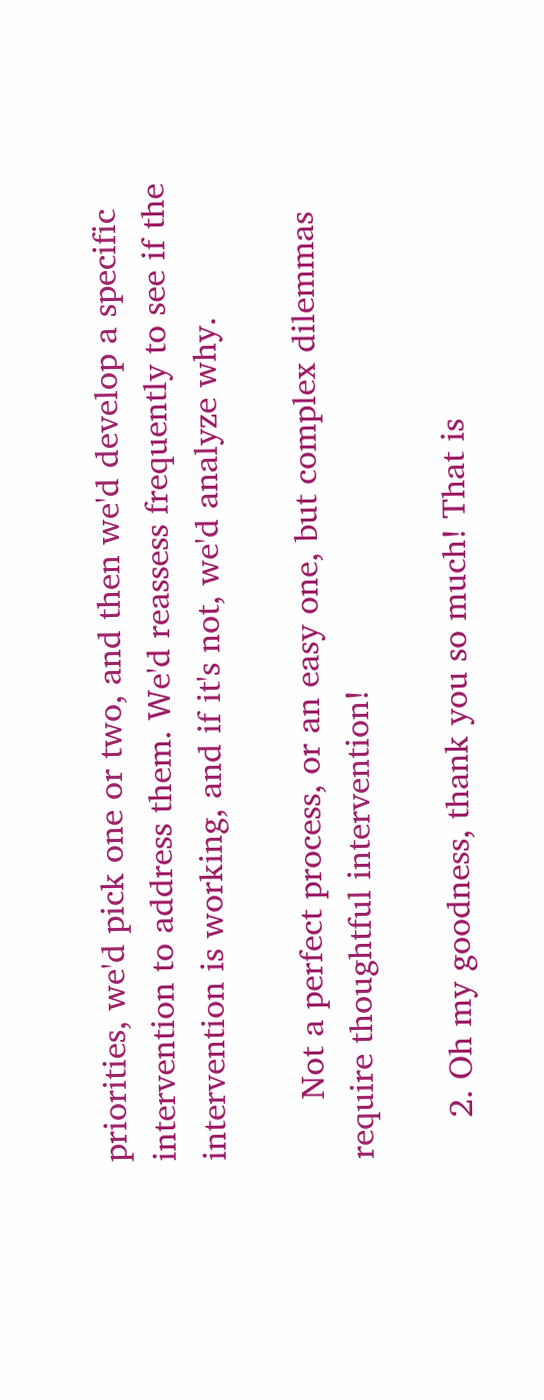priorities, we'd pick one or two, and then we'd develop a specific intervention to address them. We'd reassess frequently to see if the intervention is working, and if it's not, we'd analyze why.

      Not a perfect process, or an easy one, but complex dilemmas require thoughtful intervention!

    2. Oh my goodness, thank you so much! That is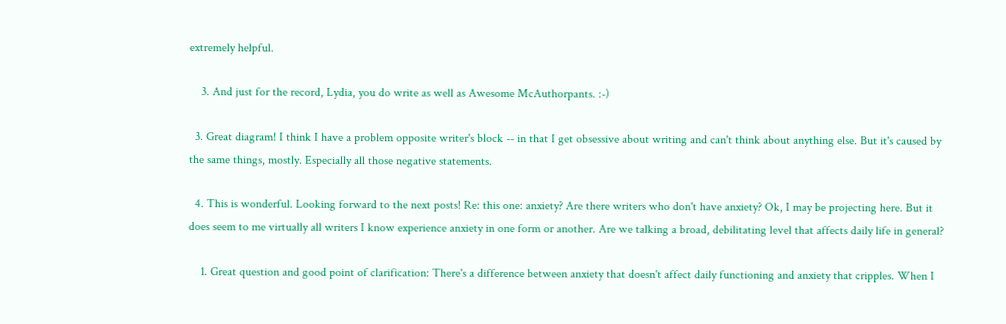extremely helpful.

    3. And just for the record, Lydia, you do write as well as Awesome McAuthorpants. :-)

  3. Great diagram! I think I have a problem opposite writer's block -- in that I get obsessive about writing and can't think about anything else. But it's caused by the same things, mostly. Especially all those negative statements.

  4. This is wonderful. Looking forward to the next posts! Re: this one: anxiety? Are there writers who don't have anxiety? Ok, I may be projecting here. But it does seem to me virtually all writers I know experience anxiety in one form or another. Are we talking a broad, debilitating level that affects daily life in general?

    1. Great question and good point of clarification: There's a difference between anxiety that doesn't affect daily functioning and anxiety that cripples. When I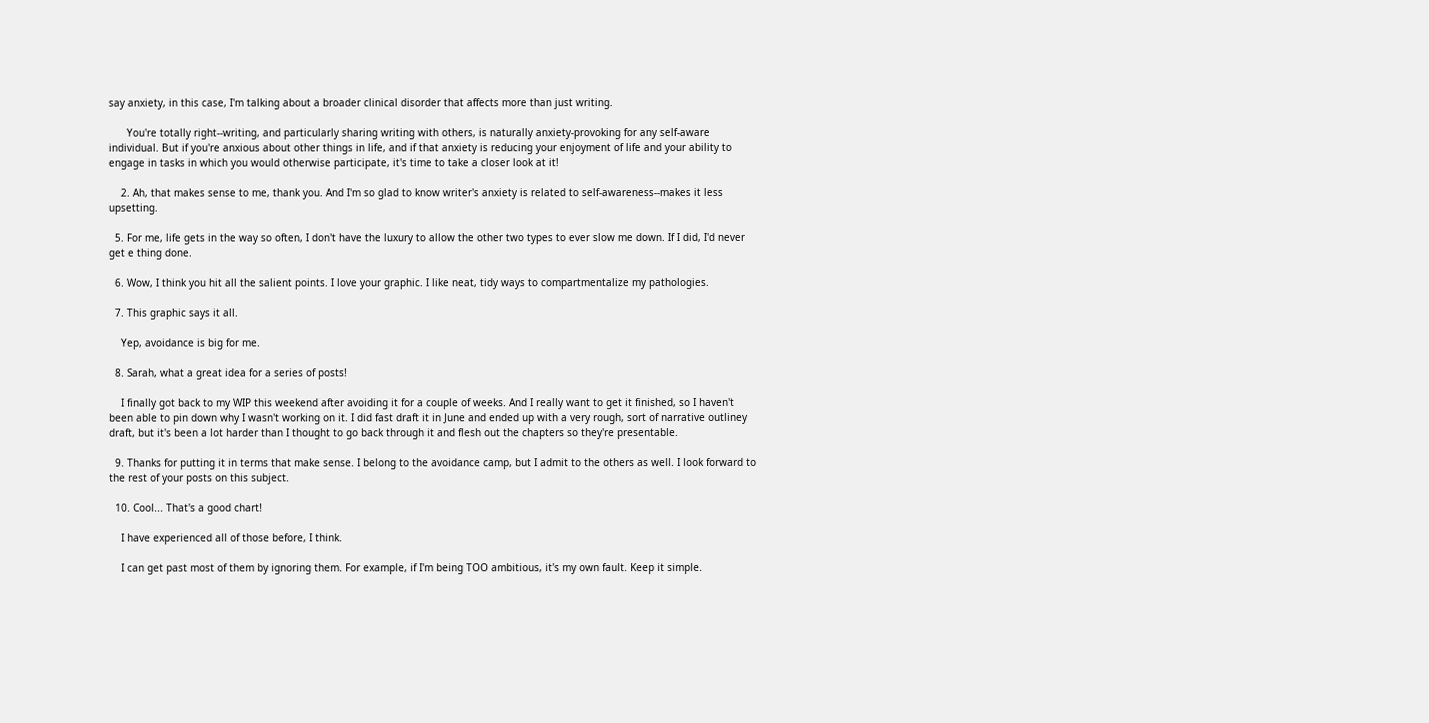say anxiety, in this case, I'm talking about a broader clinical disorder that affects more than just writing.

      You're totally right--writing, and particularly sharing writing with others, is naturally anxiety-provoking for any self-aware individual. But if you're anxious about other things in life, and if that anxiety is reducing your enjoyment of life and your ability to engage in tasks in which you would otherwise participate, it's time to take a closer look at it!

    2. Ah, that makes sense to me, thank you. And I'm so glad to know writer's anxiety is related to self-awareness--makes it less upsetting.

  5. For me, life gets in the way so often, I don't have the luxury to allow the other two types to ever slow me down. If I did, I'd never get e thing done.

  6. Wow, I think you hit all the salient points. I love your graphic. I like neat, tidy ways to compartmentalize my pathologies.

  7. This graphic says it all.

    Yep, avoidance is big for me.

  8. Sarah, what a great idea for a series of posts!

    I finally got back to my WIP this weekend after avoiding it for a couple of weeks. And I really want to get it finished, so I haven't been able to pin down why I wasn't working on it. I did fast draft it in June and ended up with a very rough, sort of narrative outliney draft, but it's been a lot harder than I thought to go back through it and flesh out the chapters so they're presentable.

  9. Thanks for putting it in terms that make sense. I belong to the avoidance camp, but I admit to the others as well. I look forward to the rest of your posts on this subject.

  10. Cool... That's a good chart!

    I have experienced all of those before, I think.

    I can get past most of them by ignoring them. For example, if I'm being TOO ambitious, it's my own fault. Keep it simple.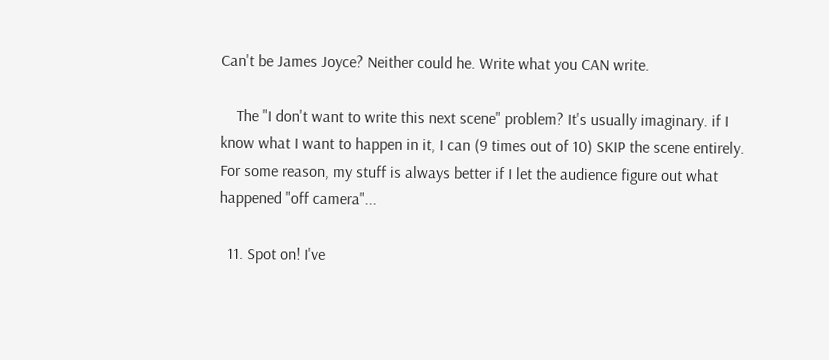Can't be James Joyce? Neither could he. Write what you CAN write.

    The "I don't want to write this next scene" problem? It's usually imaginary. if I know what I want to happen in it, I can (9 times out of 10) SKIP the scene entirely. For some reason, my stuff is always better if I let the audience figure out what happened "off camera"...

  11. Spot on! I've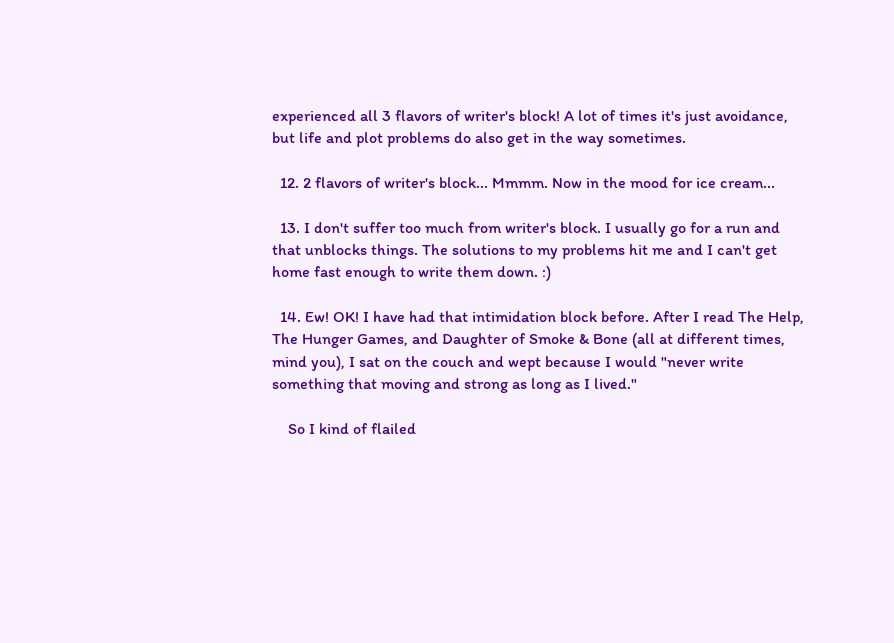experienced all 3 flavors of writer's block! A lot of times it's just avoidance, but life and plot problems do also get in the way sometimes.

  12. 2 flavors of writer's block... Mmmm. Now in the mood for ice cream...

  13. I don't suffer too much from writer's block. I usually go for a run and that unblocks things. The solutions to my problems hit me and I can't get home fast enough to write them down. :)

  14. Ew! OK! I have had that intimidation block before. After I read The Help, The Hunger Games, and Daughter of Smoke & Bone (all at different times, mind you), I sat on the couch and wept because I would "never write something that moving and strong as long as I lived."

    So I kind of flailed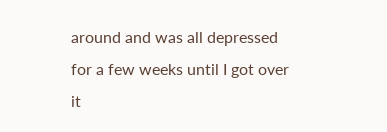around and was all depressed for a few weeks until I got over it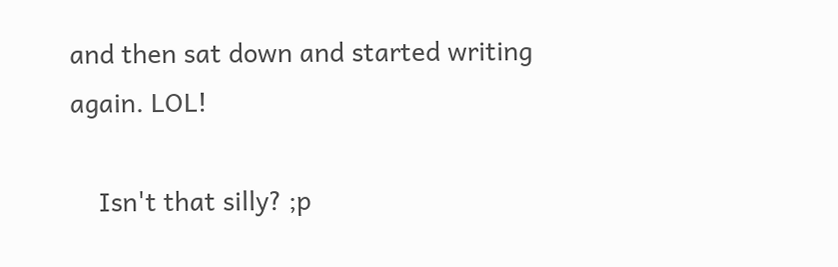and then sat down and started writing again. LOL!

    Isn't that silly? ;p